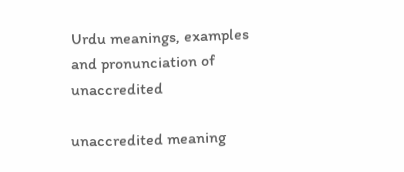Urdu meanings, examples and pronunciation of unaccredited

unaccredited meaning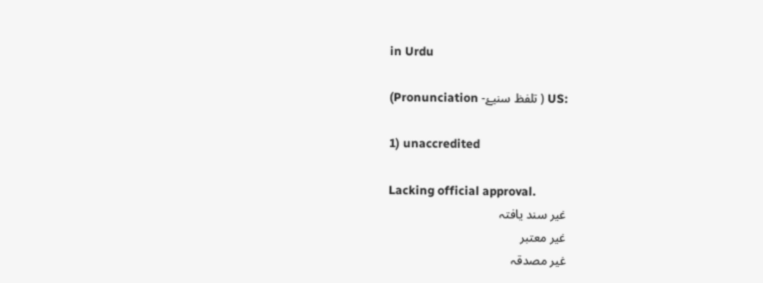in Urdu

(Pronunciation -تلفظ سنیۓ ) US:

1) unaccredited

Lacking official approval.
غیر سند یافتہ
غیر معتبر
غیر مصدقہ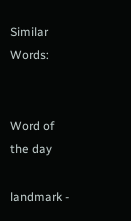Similar Words:


Word of the day

landmark -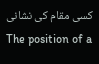کسی مقام کی نشانی
The position of a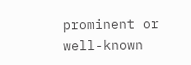prominent or well-known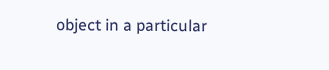object in a particular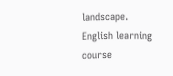landscape.
English learning course